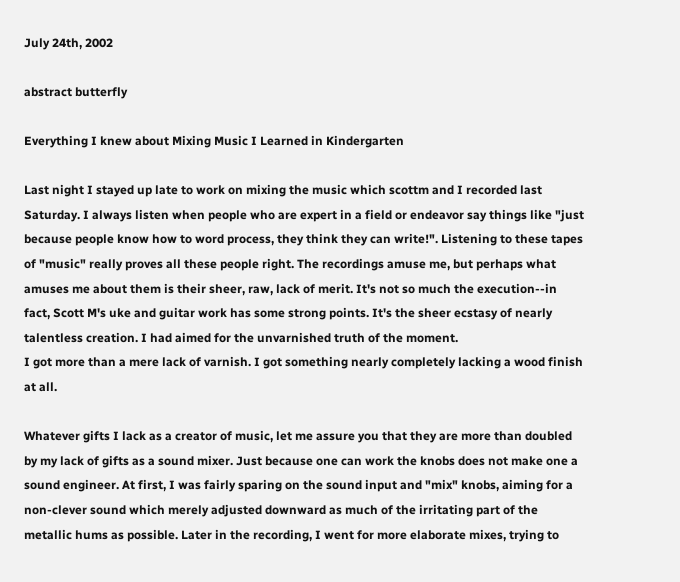July 24th, 2002

abstract butterfly

Everything I knew about Mixing Music I Learned in Kindergarten

Last night I stayed up late to work on mixing the music which scottm and I recorded last Saturday. I always listen when people who are expert in a field or endeavor say things like "just because people know how to word process, they think they can write!". Listening to these tapes of "music" really proves all these people right. The recordings amuse me, but perhaps what amuses me about them is their sheer, raw, lack of merit. It's not so much the execution--in fact, Scott M's uke and guitar work has some strong points. It's the sheer ecstasy of nearly talentless creation. I had aimed for the unvarnished truth of the moment.
I got more than a mere lack of varnish. I got something nearly completely lacking a wood finish at all.

Whatever gifts I lack as a creator of music, let me assure you that they are more than doubled by my lack of gifts as a sound mixer. Just because one can work the knobs does not make one a sound engineer. At first, I was fairly sparing on the sound input and "mix" knobs, aiming for a non-clever sound which merely adjusted downward as much of the irritating part of the metallic hums as possible. Later in the recording, I went for more elaborate mixes, trying to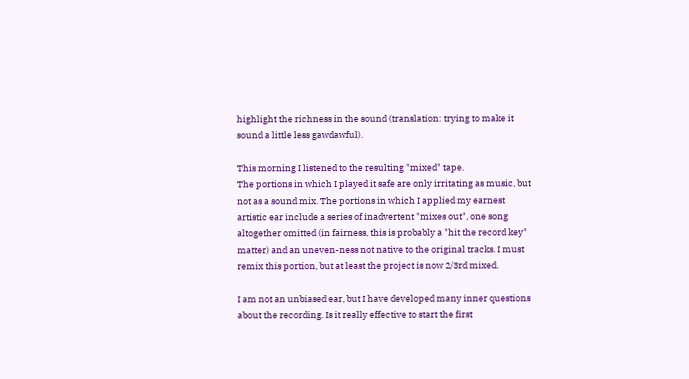highlight the richness in the sound (translation: trying to make it sound a little less gawdawful).

This morning I listened to the resulting "mixed" tape.
The portions in which I played it safe are only irritating as music, but not as a sound mix. The portions in which I applied my earnest artistic ear include a series of inadvertent "mixes out", one song altogether omitted (in fairness, this is probably a "hit the record key" matter) and an uneven-ness not native to the original tracks. I must remix this portion, but at least the project is now 2/3rd mixed.

I am not an unbiased ear, but I have developed many inner questions about the recording. Is it really effective to start the first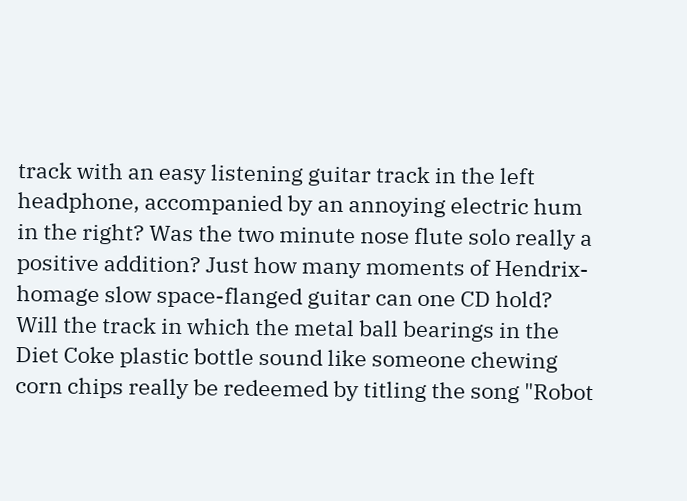track with an easy listening guitar track in the left headphone, accompanied by an annoying electric hum in the right? Was the two minute nose flute solo really a positive addition? Just how many moments of Hendrix-homage slow space-flanged guitar can one CD hold? Will the track in which the metal ball bearings in the Diet Coke plastic bottle sound like someone chewing corn chips really be redeemed by titling the song "Robot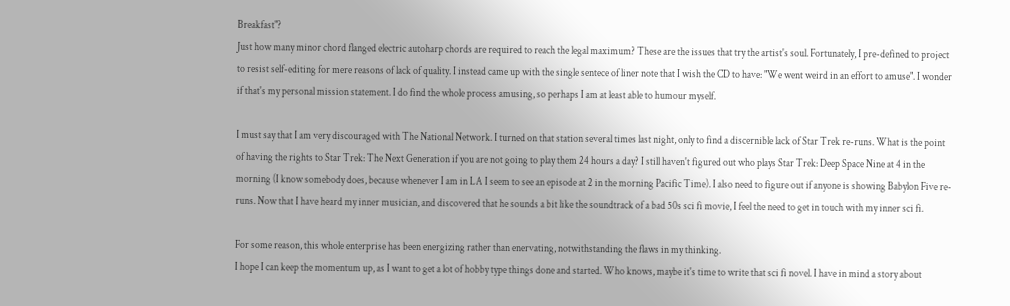Breakfast"?
Just how many minor chord flanged electric autoharp chords are required to reach the legal maximum? These are the issues that try the artist's soul. Fortunately, I pre-defined to project to resist self-editing for mere reasons of lack of quality. I instead came up with the single sentece of liner note that I wish the CD to have: "We went weird in an effort to amuse". I wonder if that's my personal mission statement. I do find the whole process amusing, so perhaps I am at least able to humour myself.

I must say that I am very discouraged with The National Network. I turned on that station several times last night, only to find a discernible lack of Star Trek re-runs. What is the point of having the rights to Star Trek: The Next Generation if you are not going to play them 24 hours a day? I still haven't figured out who plays Star Trek: Deep Space Nine at 4 in the morning (I know somebody does, because whenever I am in LA I seem to see an episode at 2 in the morning Pacific Time). I also need to figure out if anyone is showing Babylon Five re-runs. Now that I have heard my inner musician, and discovered that he sounds a bit like the soundtrack of a bad 50s sci fi movie, I feel the need to get in touch with my inner sci fi.

For some reason, this whole enterprise has been energizing rather than enervating, notwithstanding the flaws in my thinking.
I hope I can keep the momentum up, as I want to get a lot of hobby type things done and started. Who knows, maybe it's time to write that sci fi novel. I have in mind a story about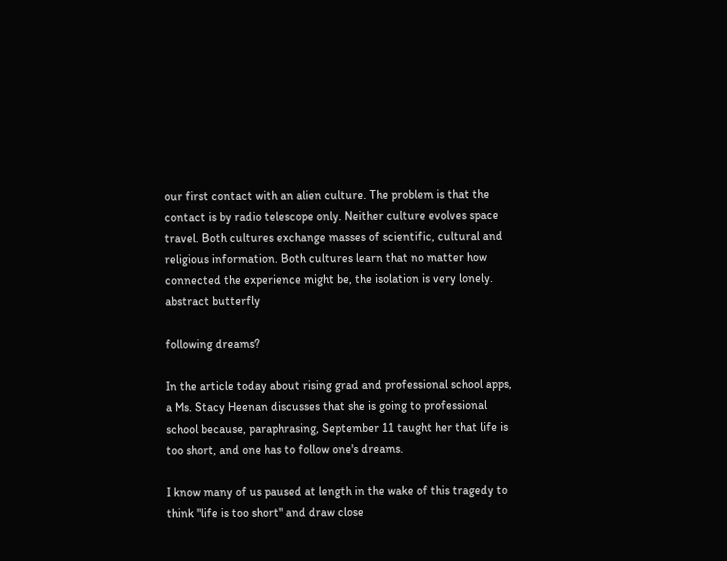our first contact with an alien culture. The problem is that the contact is by radio telescope only. Neither culture evolves space travel. Both cultures exchange masses of scientific, cultural and religious information. Both cultures learn that no matter how connected the experience might be, the isolation is very lonely.
abstract butterfly

following dreams?

In the article today about rising grad and professional school apps, a Ms. Stacy Heenan discusses that she is going to professional school because, paraphrasing, September 11 taught her that life is too short, and one has to follow one's dreams.

I know many of us paused at length in the wake of this tragedy to think "life is too short" and draw close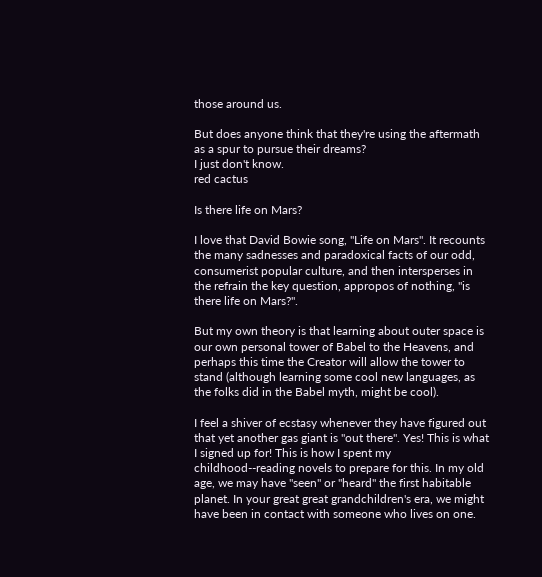those around us.

But does anyone think that they're using the aftermath as a spur to pursue their dreams?
I just don't know.
red cactus

Is there life on Mars?

I love that David Bowie song, "Life on Mars". It recounts the many sadnesses and paradoxical facts of our odd, consumerist popular culture, and then intersperses in the refrain the key question, appropos of nothing, "is there life on Mars?".

But my own theory is that learning about outer space is our own personal tower of Babel to the Heavens, and perhaps this time the Creator will allow the tower to stand (although learning some cool new languages, as the folks did in the Babel myth, might be cool).

I feel a shiver of ecstasy whenever they have figured out that yet another gas giant is "out there". Yes! This is what I signed up for! This is how I spent my childhood--reading novels to prepare for this. In my old age, we may have "seen" or "heard" the first habitable planet. In your great great grandchildren's era, we might have been in contact with someone who lives on one.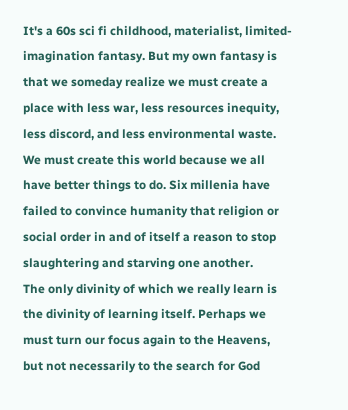It's a 60s sci fi childhood, materialist, limited-imagination fantasy. But my own fantasy is that we someday realize we must create a place with less war, less resources inequity, less discord, and less environmental waste. We must create this world because we all have better things to do. Six millenia have failed to convince humanity that religion or social order in and of itself a reason to stop slaughtering and starving one another.
The only divinity of which we really learn is the divinity of learning itself. Perhaps we must turn our focus again to the Heavens, but not necessarily to the search for God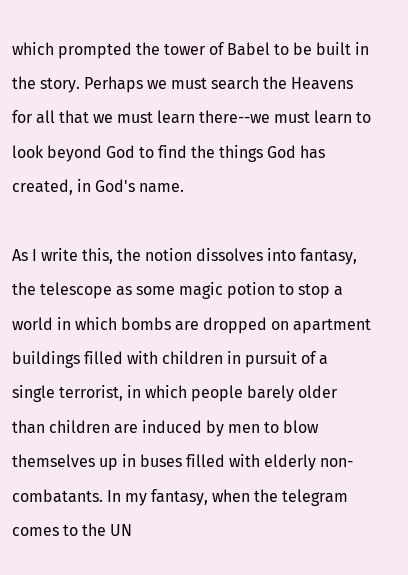which prompted the tower of Babel to be built in the story. Perhaps we must search the Heavens for all that we must learn there--we must learn to look beyond God to find the things God has created, in God's name.

As I write this, the notion dissolves into fantasy, the telescope as some magic potion to stop a world in which bombs are dropped on apartment buildings filled with children in pursuit of a single terrorist, in which people barely older than children are induced by men to blow themselves up in buses filled with elderly non-combatants. In my fantasy, when the telegram comes to the UN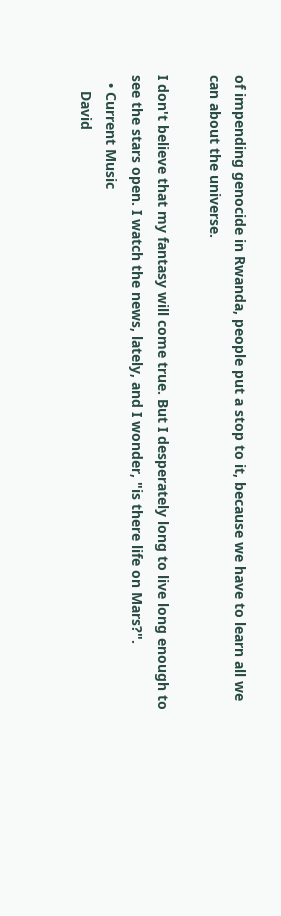of impending genocide in Rwanda, people put a stop to it, because we have to learn all we can about the universe.

I don't believe that my fantasy will come true. But I desperately long to live long enough to see the stars open. I watch the news, lately, and I wonder, "is there life on Mars?".
  • Current Music
    David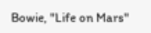Bowie, "Life on Mars"